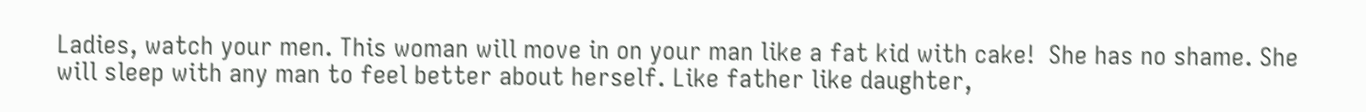Ladies, watch your men. This woman will move in on your man like a fat kid with cake!  She has no shame. She will sleep with any man to feel better about herself. Like father like daughter,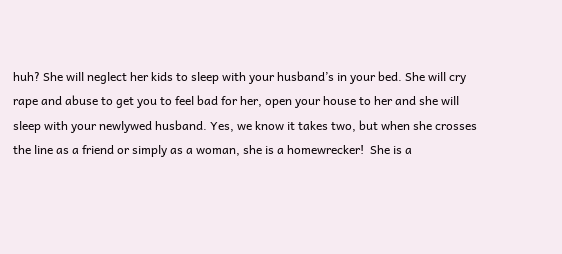huh? She will neglect her kids to sleep with your husband’s in your bed. She will cry rape and abuse to get you to feel bad for her, open your house to her and she will sleep with your newlywed husband. Yes, we know it takes two, but when she crosses the line as a friend or simply as a woman, she is a homewrecker!  She is a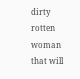dirty rotten woman that will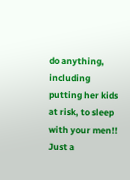do anything, including putting her kids at risk, to sleep with your men!! Just a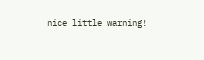nice little warning!